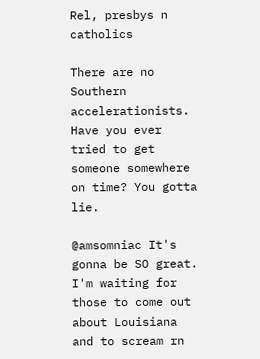Rel, presbys n catholics

There are no Southern accelerationists. Have you ever tried to get someone somewhere on time? You gotta lie.

@amsomniac It's gonna be SO great. I'm waiting for those to come out about Louisiana and to scream rn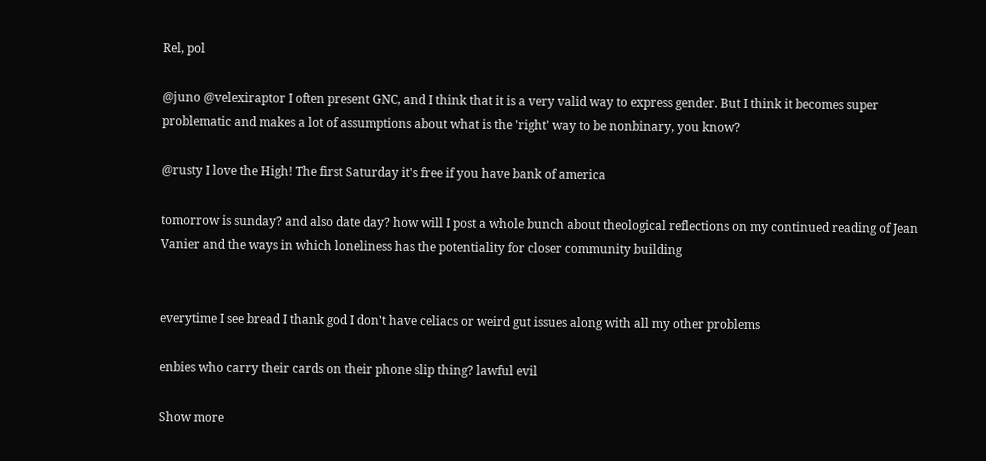Rel, pol

@juno @velexiraptor I often present GNC, and I think that it is a very valid way to express gender. But I think it becomes super problematic and makes a lot of assumptions about what is the 'right' way to be nonbinary, you know?

@rusty I love the High! The first Saturday it's free if you have bank of america

tomorrow is sunday? and also date day? how will I post a whole bunch about theological reflections on my continued reading of Jean Vanier and the ways in which loneliness has the potentiality for closer community building


everytime I see bread I thank god I don't have celiacs or weird gut issues along with all my other problems

enbies who carry their cards on their phone slip thing? lawful evil

Show more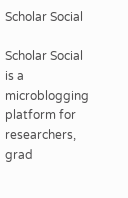Scholar Social

Scholar Social is a microblogging platform for researchers, grad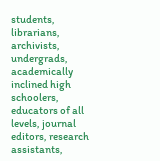students, librarians, archivists, undergrads, academically inclined high schoolers, educators of all levels, journal editors, research assistants,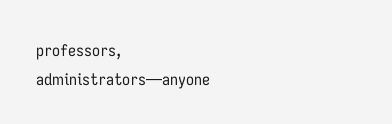professors, administrators—anyone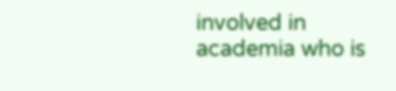involved in academia who is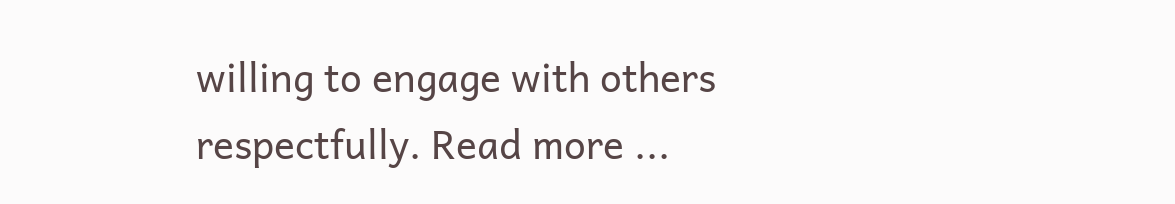willing to engage with others respectfully. Read more ...